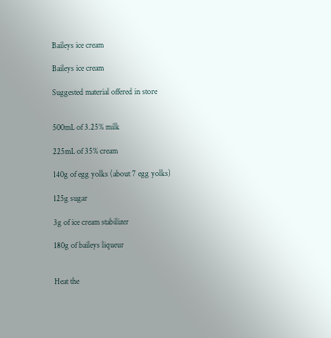Baileys ice cream

Baileys ice cream

Suggested material offered in store


500mL of 3.25% milk

225mL of 35% cream

140g of egg yolks (about 7 egg yolks)

125g sugar

3g of ice cream stabilizer

180g of baileys liqueur


Heat the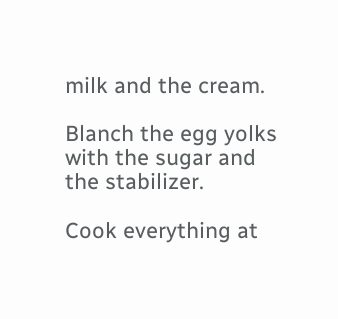milk and the cream.

Blanch the egg yolks with the sugar and the stabilizer.

Cook everything at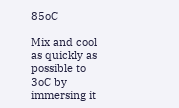85oC

Mix and cool as quickly as possible to 3oC by immersing it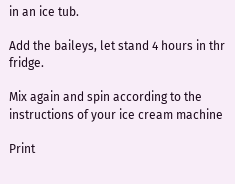in an ice tub.

Add the baileys, let stand 4 hours in thr fridge.

Mix again and spin according to the instructions of your ice cream machine

Print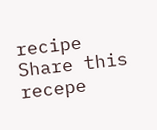recipe
Share this recepe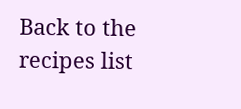Back to the recipes list